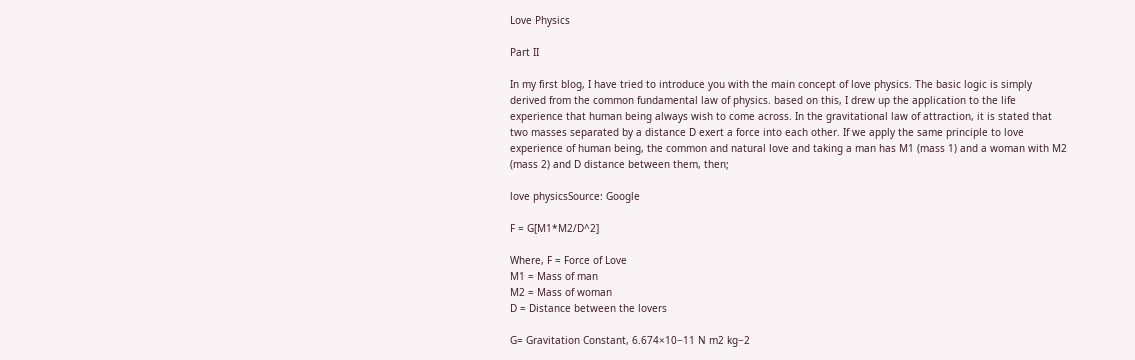Love Physics

Part II

In my first blog, I have tried to introduce you with the main concept of love physics. The basic logic is simply derived from the common fundamental law of physics. based on this, I drew up the application to the life experience that human being always wish to come across. In the gravitational law of attraction, it is stated that two masses separated by a distance D exert a force into each other. If we apply the same principle to love experience of human being, the common and natural love and taking a man has M1 (mass 1) and a woman with M2 (mass 2) and D distance between them, then;

love physicsSource: Google

F = G[M1*M2/D^2]

Where, F = Force of Love
M1 = Mass of man
M2 = Mass of woman
D = Distance between the lovers

G= Gravitation Constant, 6.674×10−11 N m2 kg−2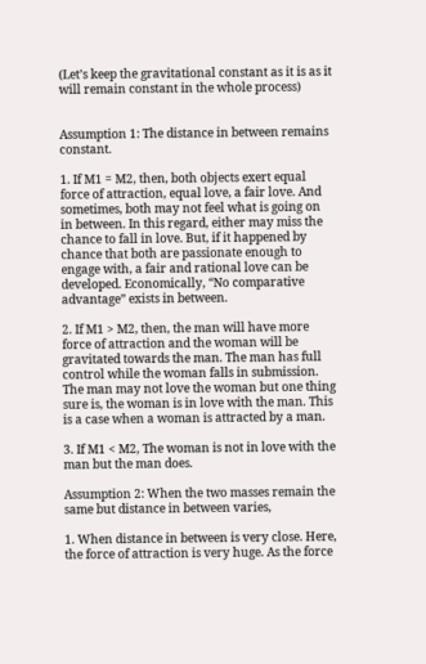(Let’s keep the gravitational constant as it is as it will remain constant in the whole process)


Assumption 1: The distance in between remains constant.

1. If M1 = M2, then, both objects exert equal force of attraction, equal love, a fair love. And sometimes, both may not feel what is going on in between. In this regard, either may miss the chance to fall in love. But, if it happened by chance that both are passionate enough to engage with, a fair and rational love can be developed. Economically, “No comparative advantage” exists in between.

2. If M1 > M2, then, the man will have more force of attraction and the woman will be gravitated towards the man. The man has full control while the woman falls in submission. The man may not love the woman but one thing sure is, the woman is in love with the man. This is a case when a woman is attracted by a man.

3. If M1 < M2, The woman is not in love with the man but the man does.

Assumption 2: When the two masses remain the same but distance in between varies,

1. When distance in between is very close. Here, the force of attraction is very huge. As the force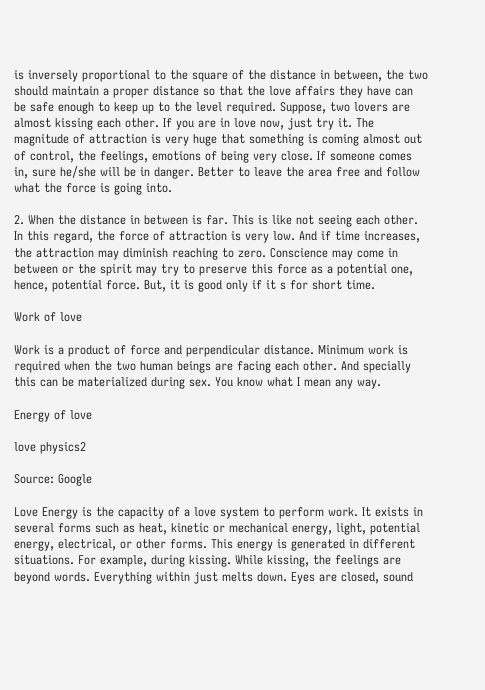is inversely proportional to the square of the distance in between, the two should maintain a proper distance so that the love affairs they have can be safe enough to keep up to the level required. Suppose, two lovers are almost kissing each other. If you are in love now, just try it. The magnitude of attraction is very huge that something is coming almost out of control, the feelings, emotions of being very close. If someone comes in, sure he/she will be in danger. Better to leave the area free and follow what the force is going into.

2. When the distance in between is far. This is like not seeing each other. In this regard, the force of attraction is very low. And if time increases, the attraction may diminish reaching to zero. Conscience may come in between or the spirit may try to preserve this force as a potential one, hence, potential force. But, it is good only if it s for short time.

Work of love

Work is a product of force and perpendicular distance. Minimum work is required when the two human beings are facing each other. And specially this can be materialized during sex. You know what I mean any way.

Energy of love

love physics2

Source: Google

Love Energy is the capacity of a love system to perform work. It exists in several forms such as heat, kinetic or mechanical energy, light, potential energy, electrical, or other forms. This energy is generated in different situations. For example, during kissing. While kissing, the feelings are beyond words. Everything within just melts down. Eyes are closed, sound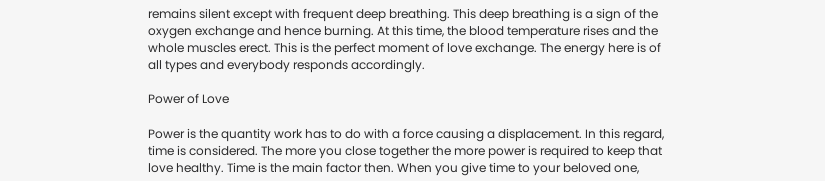remains silent except with frequent deep breathing. This deep breathing is a sign of the oxygen exchange and hence burning. At this time, the blood temperature rises and the whole muscles erect. This is the perfect moment of love exchange. The energy here is of all types and everybody responds accordingly.

Power of Love

Power is the quantity work has to do with a force causing a displacement. In this regard, time is considered. The more you close together the more power is required to keep that love healthy. Time is the main factor then. When you give time to your beloved one,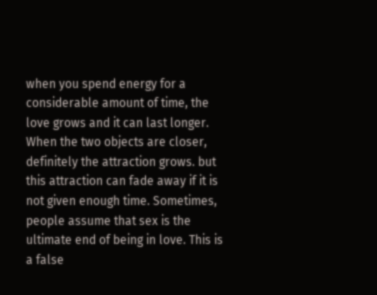when you spend energy for a considerable amount of time, the love grows and it can last longer. When the two objects are closer, definitely the attraction grows. but this attraction can fade away if it is not given enough time. Sometimes, people assume that sex is the ultimate end of being in love. This is a false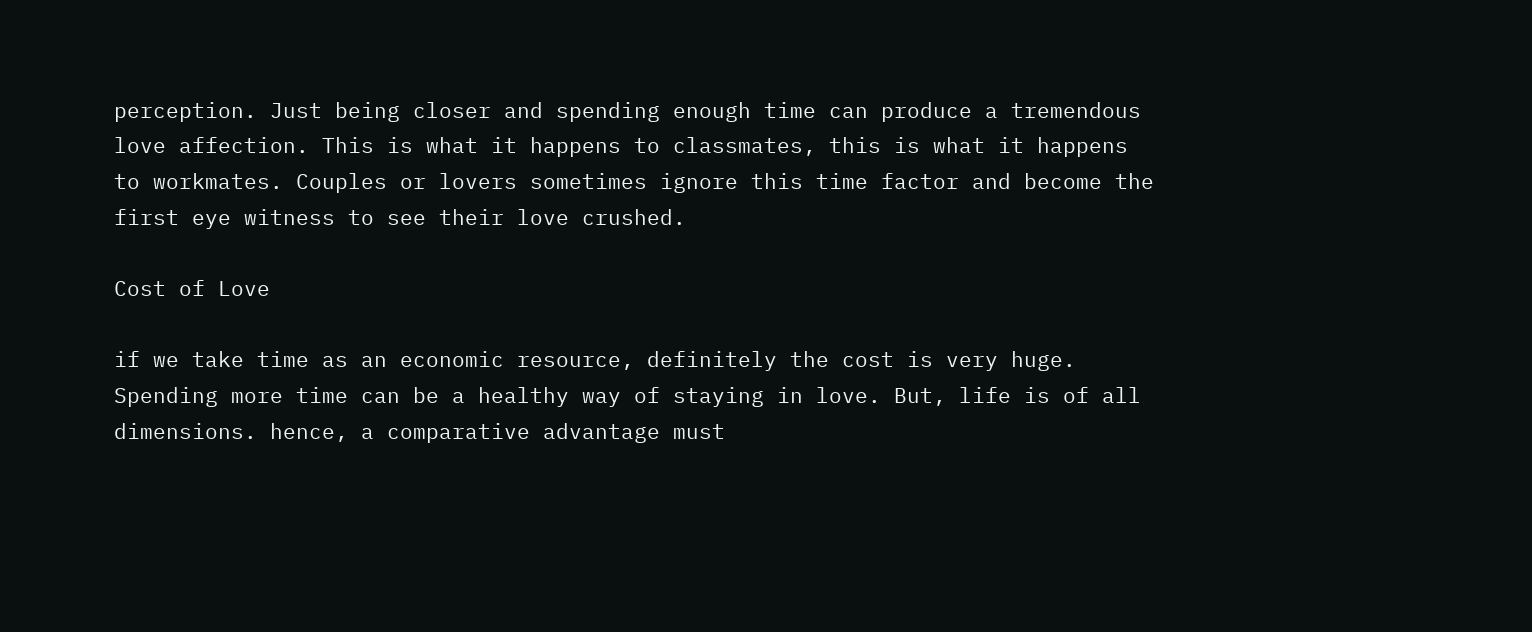perception. Just being closer and spending enough time can produce a tremendous love affection. This is what it happens to classmates, this is what it happens to workmates. Couples or lovers sometimes ignore this time factor and become the first eye witness to see their love crushed.

Cost of Love

if we take time as an economic resource, definitely the cost is very huge. Spending more time can be a healthy way of staying in love. But, life is of all dimensions. hence, a comparative advantage must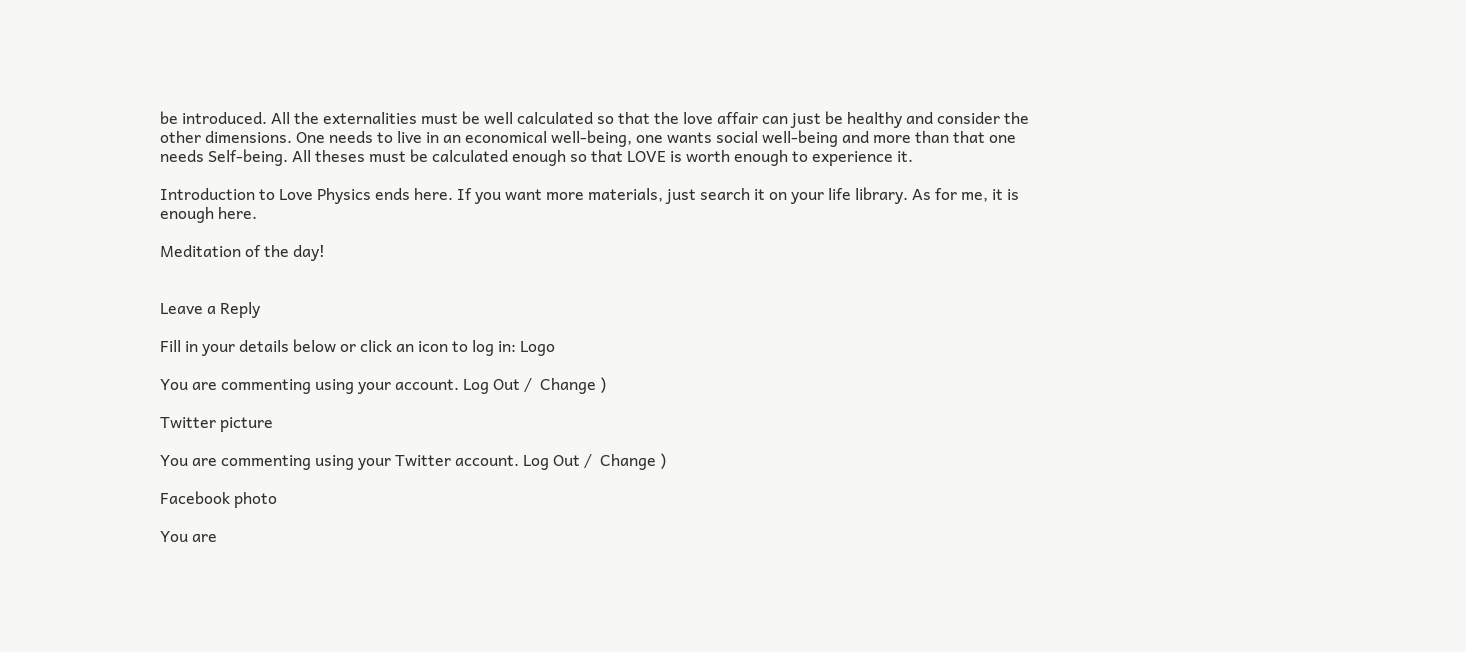be introduced. All the externalities must be well calculated so that the love affair can just be healthy and consider the other dimensions. One needs to live in an economical well-being, one wants social well-being and more than that one needs Self-being. All theses must be calculated enough so that LOVE is worth enough to experience it.

Introduction to Love Physics ends here. If you want more materials, just search it on your life library. As for me, it is enough here.

Meditation of the day!


Leave a Reply

Fill in your details below or click an icon to log in: Logo

You are commenting using your account. Log Out /  Change )

Twitter picture

You are commenting using your Twitter account. Log Out /  Change )

Facebook photo

You are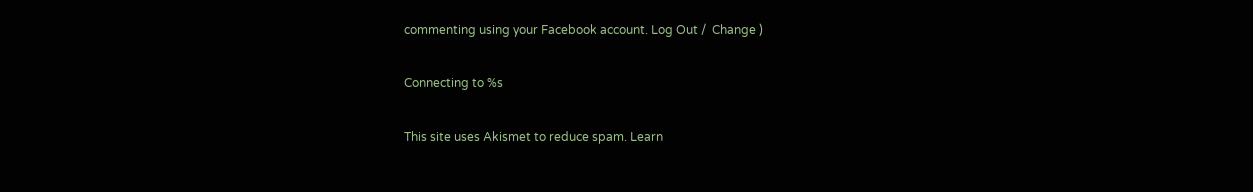commenting using your Facebook account. Log Out /  Change )

Connecting to %s

This site uses Akismet to reduce spam. Learn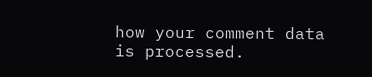how your comment data is processed.